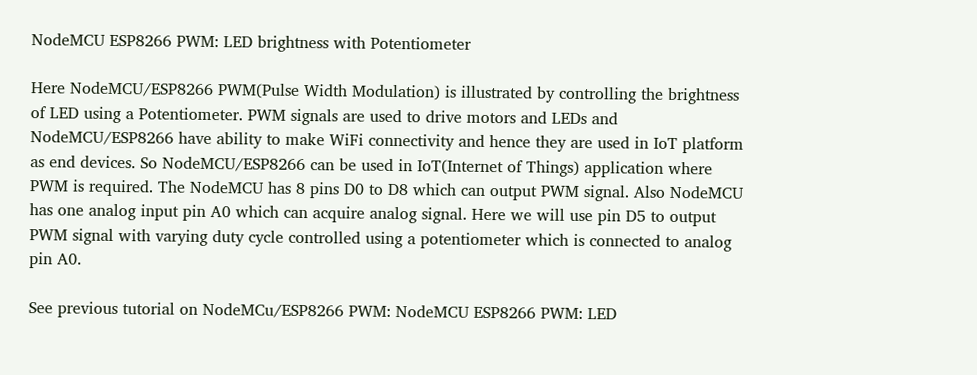NodeMCU ESP8266 PWM: LED brightness with Potentiometer

Here NodeMCU/ESP8266 PWM(Pulse Width Modulation) is illustrated by controlling the brightness of LED using a Potentiometer. PWM signals are used to drive motors and LEDs and NodeMCU/ESP8266 have ability to make WiFi connectivity and hence they are used in IoT platform as end devices. So NodeMCU/ESP8266 can be used in IoT(Internet of Things) application where PWM is required. The NodeMCU has 8 pins D0 to D8 which can output PWM signal. Also NodeMCU has one analog input pin A0 which can acquire analog signal. Here we will use pin D5 to output PWM signal with varying duty cycle controlled using a potentiometer which is connected to analog pin A0.

See previous tutorial on NodeMCu/ESP8266 PWM: NodeMCU ESP8266 PWM: LED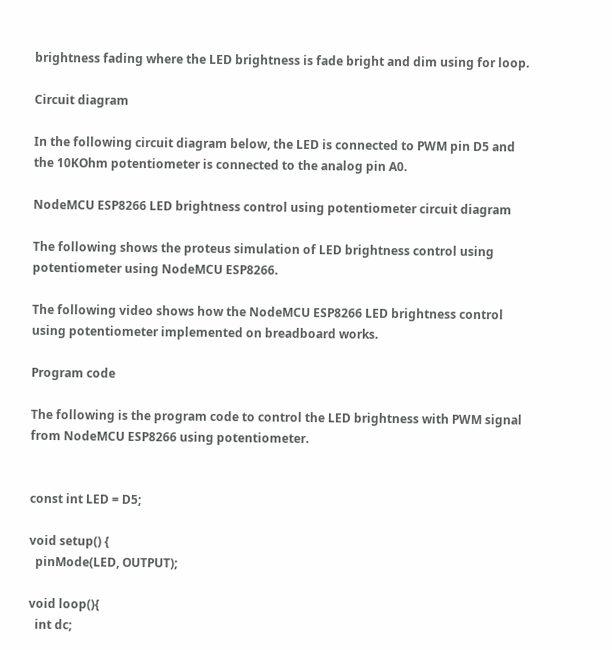brightness fading where the LED brightness is fade bright and dim using for loop.

Circuit diagram

In the following circuit diagram below, the LED is connected to PWM pin D5 and the 10KOhm potentiometer is connected to the analog pin A0.

NodeMCU ESP8266 LED brightness control using potentiometer circuit diagram

The following shows the proteus simulation of LED brightness control using potentiometer using NodeMCU ESP8266.

The following video shows how the NodeMCU ESP8266 LED brightness control using potentiometer implemented on breadboard works.

Program code

The following is the program code to control the LED brightness with PWM signal from NodeMCU ESP8266 using potentiometer.


const int LED = D5;

void setup() {
  pinMode(LED, OUTPUT);

void loop(){
  int dc;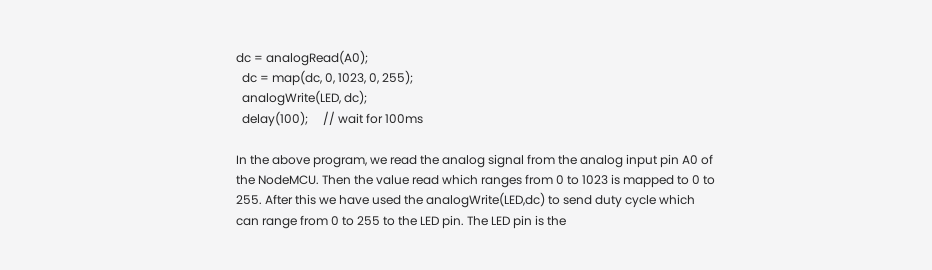dc = analogRead(A0);
  dc = map(dc, 0, 1023, 0, 255);
  analogWrite(LED, dc);
  delay(100);     // wait for 100ms

In the above program, we read the analog signal from the analog input pin A0 of the NodeMCU. Then the value read which ranges from 0 to 1023 is mapped to 0 to 255. After this we have used the analogWrite(LED,dc) to send duty cycle which can range from 0 to 255 to the LED pin. The LED pin is the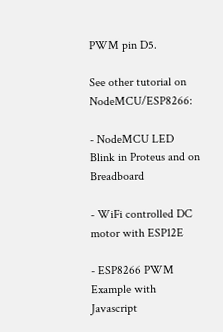PWM pin D5.

See other tutorial on NodeMCU/ESP8266:

- NodeMCU LED Blink in Proteus and on Breadboard

- WiFi controlled DC motor with ESP12E

- ESP8266 PWM Example with Javascript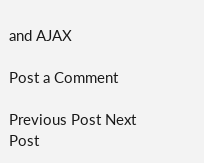and AJAX

Post a Comment

Previous Post Next Post